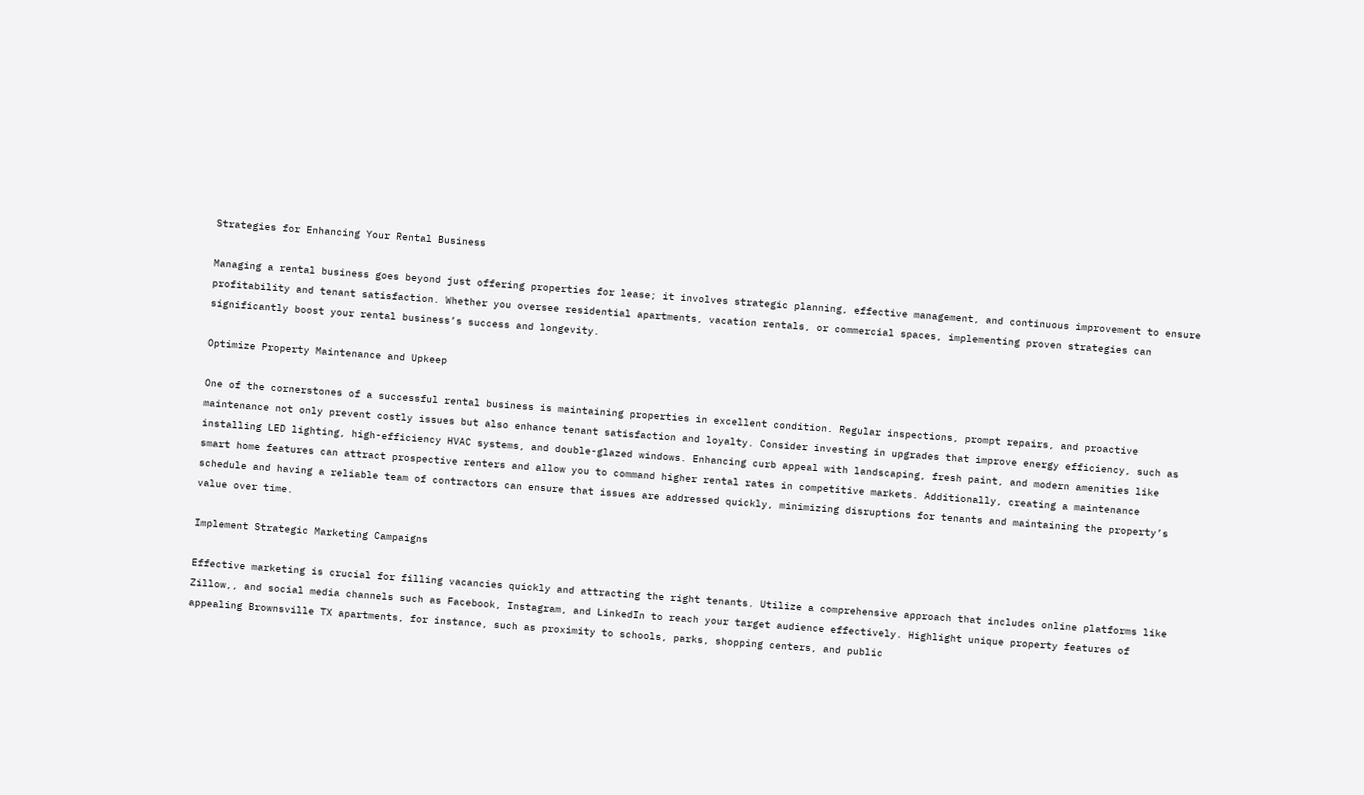Strategies for Enhancing Your Rental Business

Managing a rental business goes beyond just offering properties for lease; it involves strategic planning, effective management, and continuous improvement to ensure profitability and tenant satisfaction. Whether you oversee residential apartments, vacation rentals, or commercial spaces, implementing proven strategies can significantly boost your rental business’s success and longevity.

Optimize Property Maintenance and Upkeep

One of the cornerstones of a successful rental business is maintaining properties in excellent condition. Regular inspections, prompt repairs, and proactive maintenance not only prevent costly issues but also enhance tenant satisfaction and loyalty. Consider investing in upgrades that improve energy efficiency, such as installing LED lighting, high-efficiency HVAC systems, and double-glazed windows. Enhancing curb appeal with landscaping, fresh paint, and modern amenities like smart home features can attract prospective renters and allow you to command higher rental rates in competitive markets. Additionally, creating a maintenance schedule and having a reliable team of contractors can ensure that issues are addressed quickly, minimizing disruptions for tenants and maintaining the property’s value over time.

Implement Strategic Marketing Campaigns

Effective marketing is crucial for filling vacancies quickly and attracting the right tenants. Utilize a comprehensive approach that includes online platforms like Zillow,, and social media channels such as Facebook, Instagram, and LinkedIn to reach your target audience effectively. Highlight unique property features of appealing Brownsville TX apartments, for instance, such as proximity to schools, parks, shopping centers, and public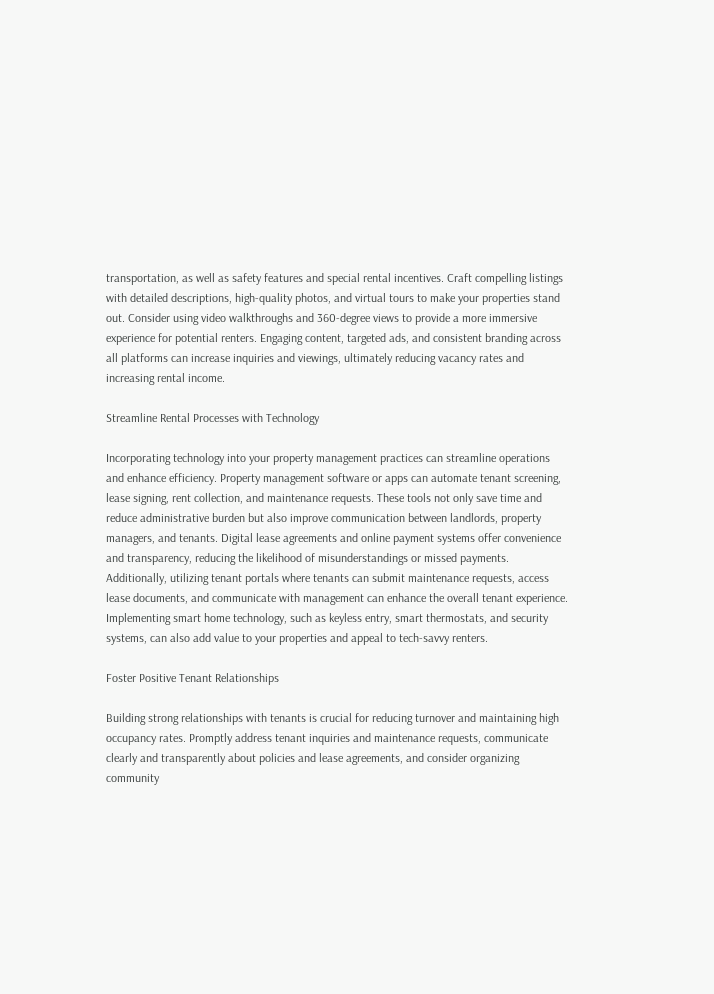transportation, as well as safety features and special rental incentives. Craft compelling listings with detailed descriptions, high-quality photos, and virtual tours to make your properties stand out. Consider using video walkthroughs and 360-degree views to provide a more immersive experience for potential renters. Engaging content, targeted ads, and consistent branding across all platforms can increase inquiries and viewings, ultimately reducing vacancy rates and increasing rental income.

Streamline Rental Processes with Technology

Incorporating technology into your property management practices can streamline operations and enhance efficiency. Property management software or apps can automate tenant screening, lease signing, rent collection, and maintenance requests. These tools not only save time and reduce administrative burden but also improve communication between landlords, property managers, and tenants. Digital lease agreements and online payment systems offer convenience and transparency, reducing the likelihood of misunderstandings or missed payments. Additionally, utilizing tenant portals where tenants can submit maintenance requests, access lease documents, and communicate with management can enhance the overall tenant experience. Implementing smart home technology, such as keyless entry, smart thermostats, and security systems, can also add value to your properties and appeal to tech-savvy renters.

Foster Positive Tenant Relationships

Building strong relationships with tenants is crucial for reducing turnover and maintaining high occupancy rates. Promptly address tenant inquiries and maintenance requests, communicate clearly and transparently about policies and lease agreements, and consider organizing community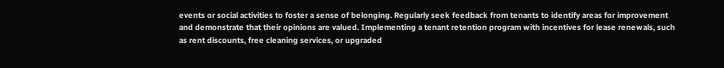events or social activities to foster a sense of belonging. Regularly seek feedback from tenants to identify areas for improvement and demonstrate that their opinions are valued. Implementing a tenant retention program with incentives for lease renewals, such as rent discounts, free cleaning services, or upgraded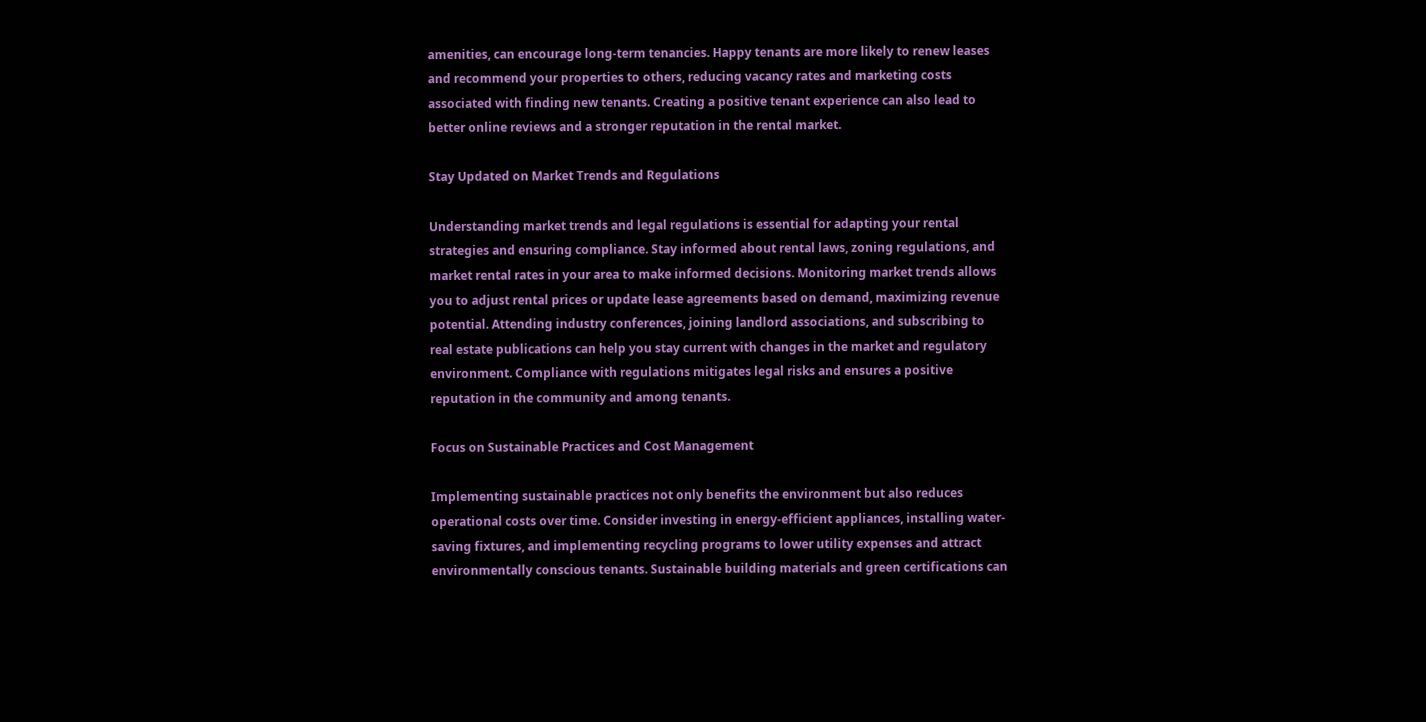amenities, can encourage long-term tenancies. Happy tenants are more likely to renew leases and recommend your properties to others, reducing vacancy rates and marketing costs associated with finding new tenants. Creating a positive tenant experience can also lead to better online reviews and a stronger reputation in the rental market.

Stay Updated on Market Trends and Regulations

Understanding market trends and legal regulations is essential for adapting your rental strategies and ensuring compliance. Stay informed about rental laws, zoning regulations, and market rental rates in your area to make informed decisions. Monitoring market trends allows you to adjust rental prices or update lease agreements based on demand, maximizing revenue potential. Attending industry conferences, joining landlord associations, and subscribing to real estate publications can help you stay current with changes in the market and regulatory environment. Compliance with regulations mitigates legal risks and ensures a positive reputation in the community and among tenants.

Focus on Sustainable Practices and Cost Management

Implementing sustainable practices not only benefits the environment but also reduces operational costs over time. Consider investing in energy-efficient appliances, installing water-saving fixtures, and implementing recycling programs to lower utility expenses and attract environmentally conscious tenants. Sustainable building materials and green certifications can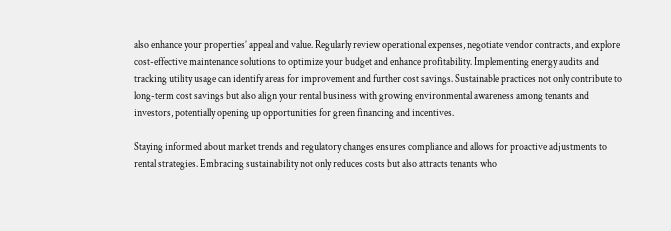also enhance your properties’ appeal and value. Regularly review operational expenses, negotiate vendor contracts, and explore cost-effective maintenance solutions to optimize your budget and enhance profitability. Implementing energy audits and tracking utility usage can identify areas for improvement and further cost savings. Sustainable practices not only contribute to long-term cost savings but also align your rental business with growing environmental awareness among tenants and investors, potentially opening up opportunities for green financing and incentives.

Staying informed about market trends and regulatory changes ensures compliance and allows for proactive adjustments to rental strategies. Embracing sustainability not only reduces costs but also attracts tenants who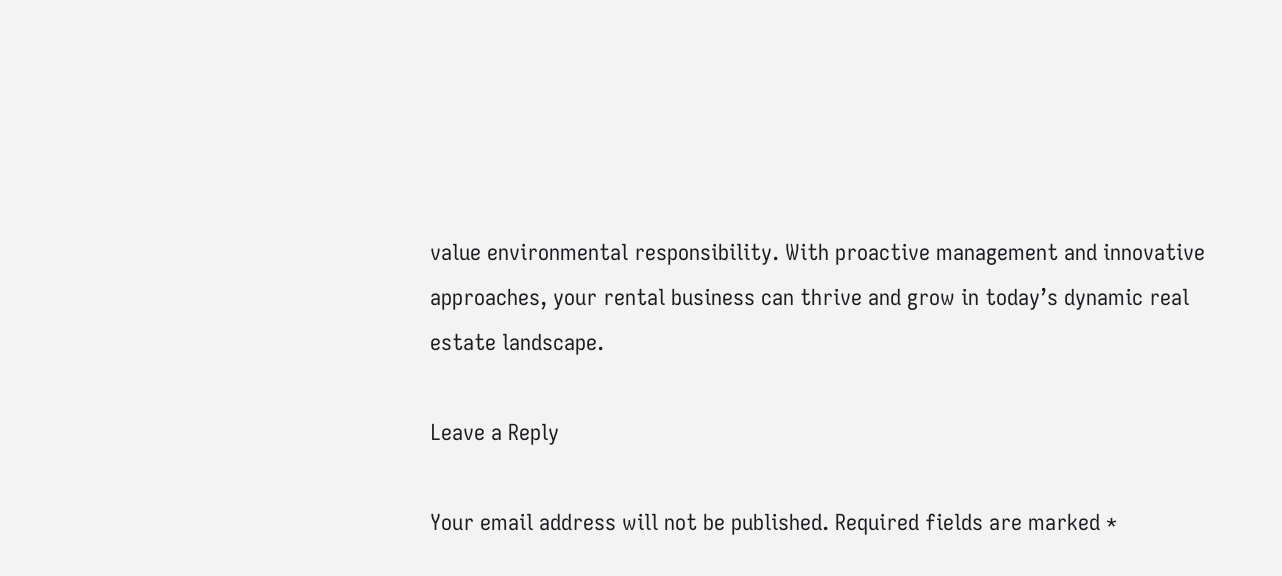value environmental responsibility. With proactive management and innovative approaches, your rental business can thrive and grow in today’s dynamic real estate landscape.

Leave a Reply

Your email address will not be published. Required fields are marked *